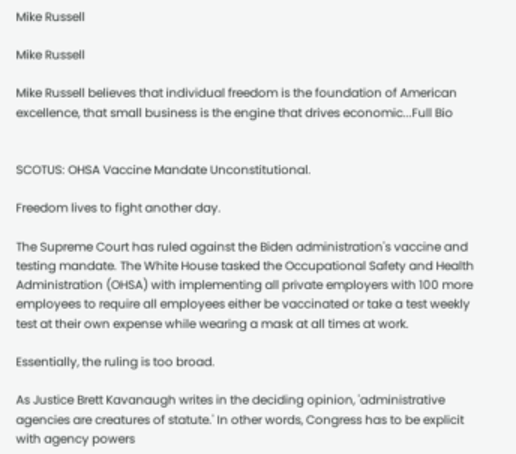Mike Russell

Mike Russell

Mike Russell believes that individual freedom is the foundation of American excellence, that small business is the engine that drives economic...Full Bio


SCOTUS: OHSA Vaccine Mandate Unconstitutional.

Freedom lives to fight another day.

The Supreme Court has ruled against the Biden administration's vaccine and testing mandate. The White House tasked the Occupational Safety and Health Administration (OHSA) with implementing all private employers with 100 more employees to require all employees either be vaccinated or take a test weekly test at their own expense while wearing a mask at all times at work.

Essentially, the ruling is too broad.

As Justice Brett Kavanaugh writes in the deciding opinion, 'administrative agencies are creatures of statute.' In other words, Congress has to be explicit with agency powers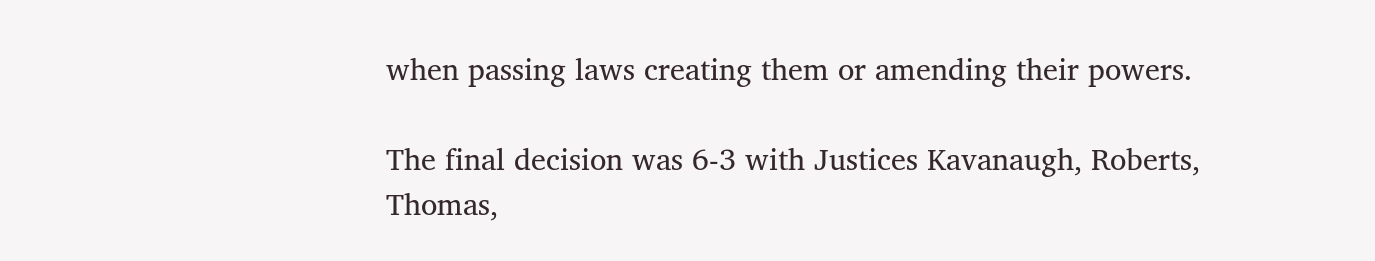when passing laws creating them or amending their powers.

The final decision was 6-3 with Justices Kavanaugh, Roberts, Thomas,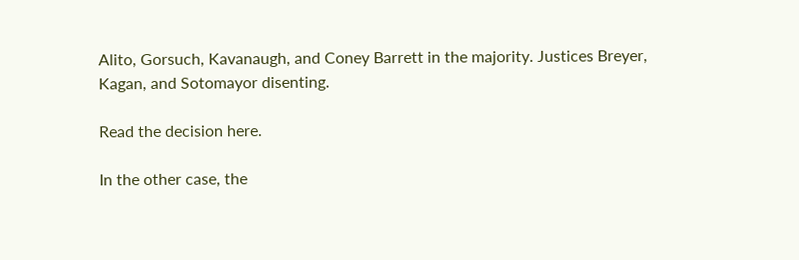Alito, Gorsuch, Kavanaugh, and Coney Barrett in the majority. Justices Breyer, Kagan, and Sotomayor disenting.

Read the decision here.

In the other case, the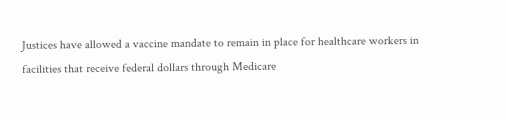Justices have allowed a vaccine mandate to remain in place for healthcare workers in facilities that receive federal dollars through Medicare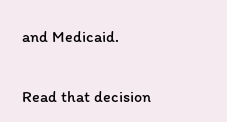and Medicaid.

Read that decision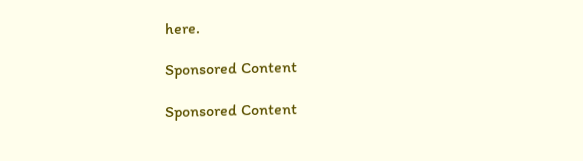here.

Sponsored Content

Sponsored Content